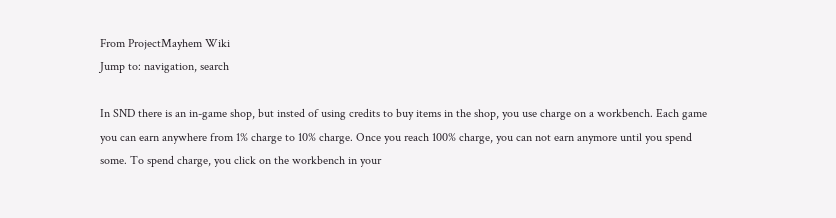From ProjectMayhem Wiki
Jump to: navigation, search

In SND there is an in-game shop, but insted of using credits to buy items in the shop, you use charge on a workbench. Each game you can earn anywhere from 1% charge to 10% charge. Once you reach 100% charge, you can not earn anymore until you spend some. To spend charge, you click on the workbench in your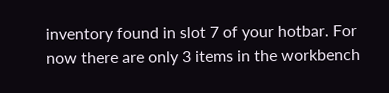inventory found in slot 7 of your hotbar. For now there are only 3 items in the workbench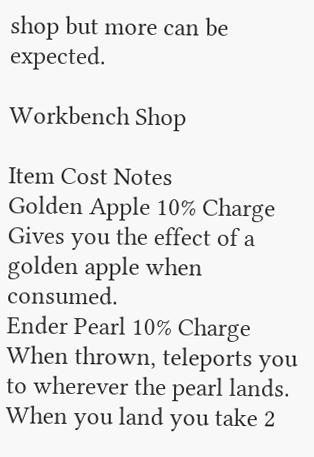shop but more can be expected.

Workbench Shop

Item Cost Notes
Golden Apple 10% Charge Gives you the effect of a golden apple when consumed.
Ender Pearl 10% Charge When thrown, teleports you to wherever the pearl lands. When you land you take 2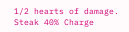1/2 hearts of damage.
Steak 40% Charge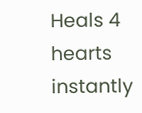Heals 4 hearts instantly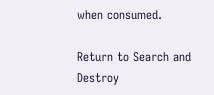when consumed.

Return to Search and Destroy